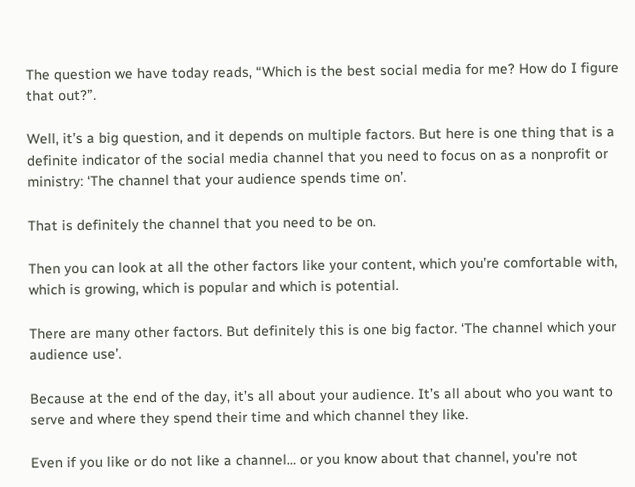The question we have today reads, “Which is the best social media for me? How do I figure that out?”.

Well, it’s a big question, and it depends on multiple factors. But here is one thing that is a definite indicator of the social media channel that you need to focus on as a nonprofit or ministry: ‘The channel that your audience spends time on’.

That is definitely the channel that you need to be on.

Then you can look at all the other factors like your content, which you’re comfortable with, which is growing, which is popular and which is potential.

There are many other factors. But definitely this is one big factor. ‘The channel which your audience use’.

Because at the end of the day, it’s all about your audience. It’s all about who you want to serve and where they spend their time and which channel they like.

Even if you like or do not like a channel… or you know about that channel, you’re not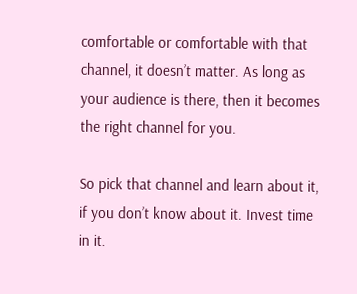comfortable or comfortable with that channel, it doesn’t matter. As long as your audience is there, then it becomes the right channel for you.

So pick that channel and learn about it, if you don’t know about it. Invest time in it.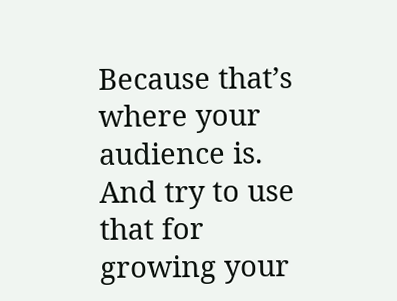Because that’s where your audience is. And try to use that for growing your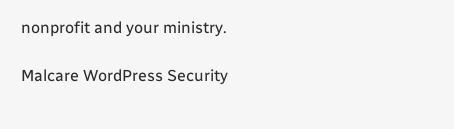nonprofit and your ministry.

Malcare WordPress Security